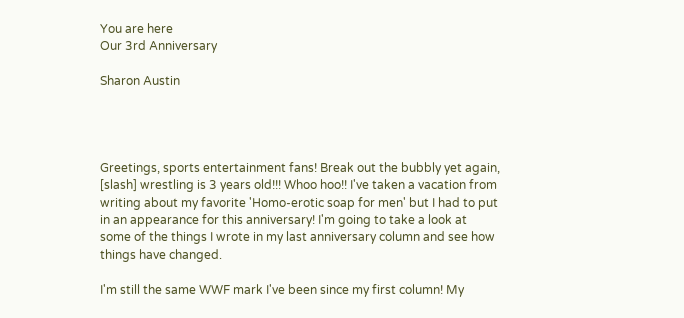You are here
Our 3rd Anniversary

Sharon Austin




Greetings, sports entertainment fans! Break out the bubbly yet again, [slash] wrestling is 3 years old!!! Whoo hoo!! I've taken a vacation from writing about my favorite 'Homo-erotic soap for men' but I had to put in an appearance for this anniversary! I'm going to take a look at some of the things I wrote in my last anniversary column and see how things have changed.

I'm still the same WWF mark I've been since my first column! My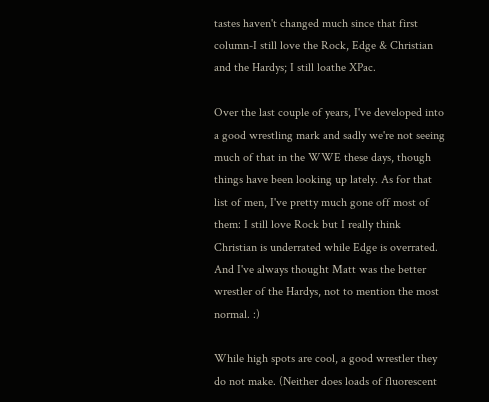tastes haven't changed much since that first column-I still love the Rock, Edge & Christian and the Hardys; I still loathe XPac.

Over the last couple of years, I've developed into a good wrestling mark and sadly we're not seeing much of that in the WWE these days, though things have been looking up lately. As for that list of men, I've pretty much gone off most of them: I still love Rock but I really think Christian is underrated while Edge is overrated. And I've always thought Matt was the better wrestler of the Hardys, not to mention the most normal. :)

While high spots are cool, a good wrestler they do not make. (Neither does loads of fluorescent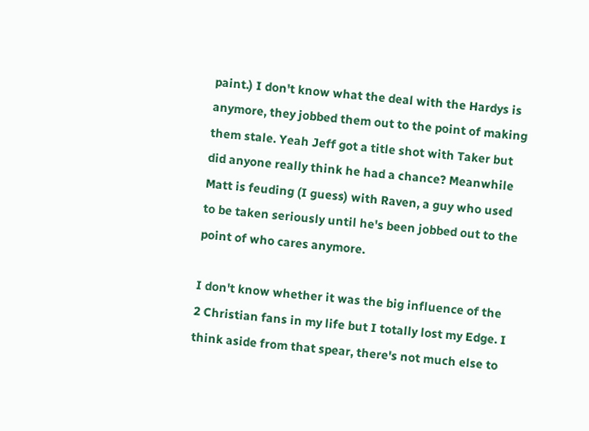paint.) I don't know what the deal with the Hardys is anymore, they jobbed them out to the point of making them stale. Yeah Jeff got a title shot with Taker but did anyone really think he had a chance? Meanwhile Matt is feuding (I guess) with Raven, a guy who used to be taken seriously until he's been jobbed out to the point of who cares anymore.

I don't know whether it was the big influence of the 2 Christian fans in my life but I totally lost my Edge. I think aside from that spear, there's not much else to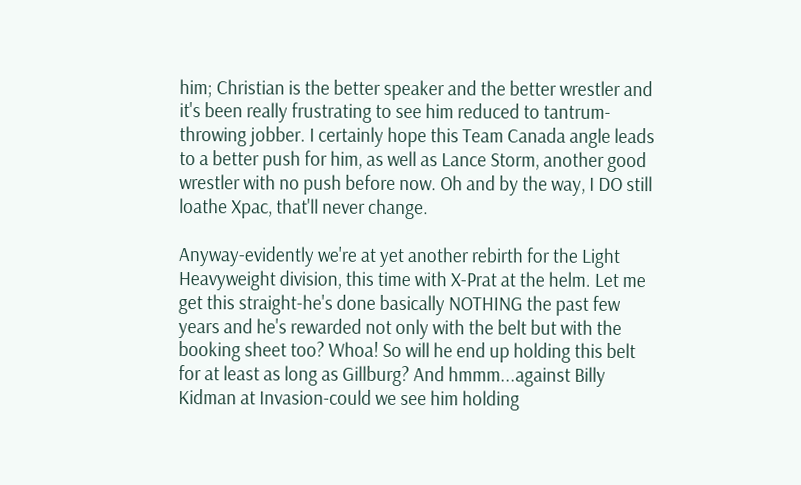him; Christian is the better speaker and the better wrestler and it's been really frustrating to see him reduced to tantrum-throwing jobber. I certainly hope this Team Canada angle leads to a better push for him, as well as Lance Storm, another good wrestler with no push before now. Oh and by the way, I DO still loathe Xpac, that'll never change.

Anyway-evidently we're at yet another rebirth for the Light Heavyweight division, this time with X-Prat at the helm. Let me get this straight-he's done basically NOTHING the past few years and he's rewarded not only with the belt but with the booking sheet too? Whoa! So will he end up holding this belt for at least as long as Gillburg? And hmmm...against Billy Kidman at Invasion-could we see him holding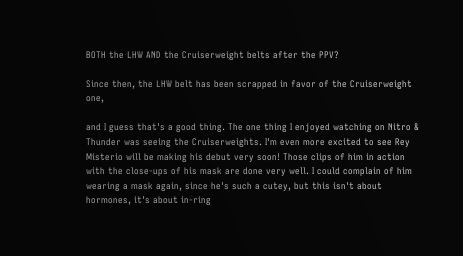BOTH the LHW AND the Cruiserweight belts after the PPV?

Since then, the LHW belt has been scrapped in favor of the Cruiserweight one,

and I guess that's a good thing. The one thing I enjoyed watching on Nitro & Thunder was seeing the Cruiserweights. I'm even more excited to see Rey Misterio will be making his debut very soon! Those clips of him in action with the close-ups of his mask are done very well. I could complain of him wearing a mask again, since he's such a cutey, but this isn't about hormones, it's about in-ring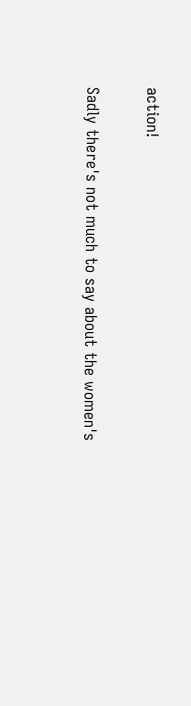action!

Sadly there's not much to say about the women's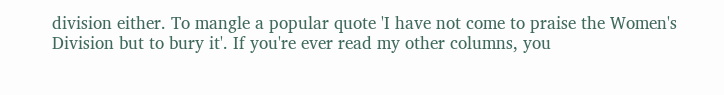division either. To mangle a popular quote 'I have not come to praise the Women's Division but to bury it'. If you're ever read my other columns, you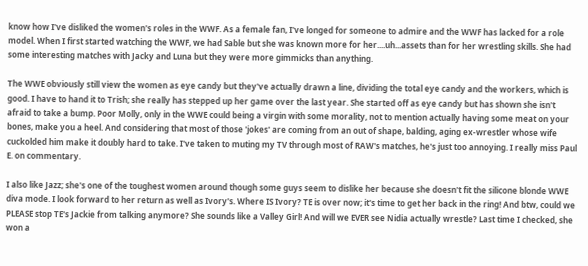know how I've disliked the women's roles in the WWF. As a female fan, I've longed for someone to admire and the WWF has lacked for a role model. When I first started watching the WWF, we had Sable but she was known more for her....uh...assets than for her wrestling skills. She had some interesting matches with Jacky and Luna but they were more gimmicks than anything.

The WWE obviously still view the women as eye candy but they've actually drawn a line, dividing the total eye candy and the workers, which is good. I have to hand it to Trish; she really has stepped up her game over the last year. She started off as eye candy but has shown she isn't afraid to take a bump. Poor Molly, only in the WWE could being a virgin with some morality, not to mention actually having some meat on your bones, make you a heel. And considering that most of those 'jokes' are coming from an out of shape, balding, aging ex-wrestler whose wife cuckolded him make it doubly hard to take. I've taken to muting my TV through most of RAW's matches, he's just too annoying. I really miss Paul E. on commentary.

I also like Jazz; she's one of the toughest women around though some guys seem to dislike her because she doesn't fit the silicone blonde WWE diva mode. I look forward to her return as well as Ivory's. Where IS Ivory? TE is over now; it's time to get her back in the ring! And btw, could we PLEASE stop TE's Jackie from talking anymore? She sounds like a Valley Girl! And will we EVER see Nidia actually wrestle? Last time I checked, she won a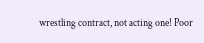wrestling contract, not acting one! Poor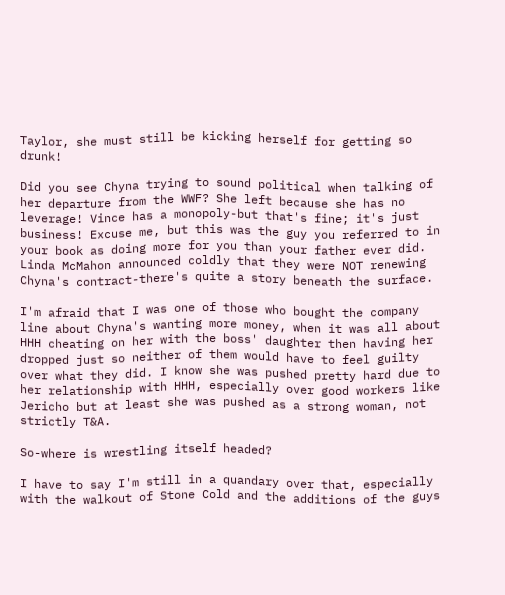Taylor, she must still be kicking herself for getting so drunk!

Did you see Chyna trying to sound political when talking of her departure from the WWF? She left because she has no leverage! Vince has a monopoly-but that's fine; it's just business! Excuse me, but this was the guy you referred to in your book as doing more for you than your father ever did. Linda McMahon announced coldly that they were NOT renewing Chyna's contract-there's quite a story beneath the surface.

I'm afraid that I was one of those who bought the company line about Chyna's wanting more money, when it was all about HHH cheating on her with the boss' daughter then having her dropped just so neither of them would have to feel guilty over what they did. I know she was pushed pretty hard due to her relationship with HHH, especially over good workers like Jericho but at least she was pushed as a strong woman, not strictly T&A.

So-where is wrestling itself headed?

I have to say I'm still in a quandary over that, especially with the walkout of Stone Cold and the additions of the guys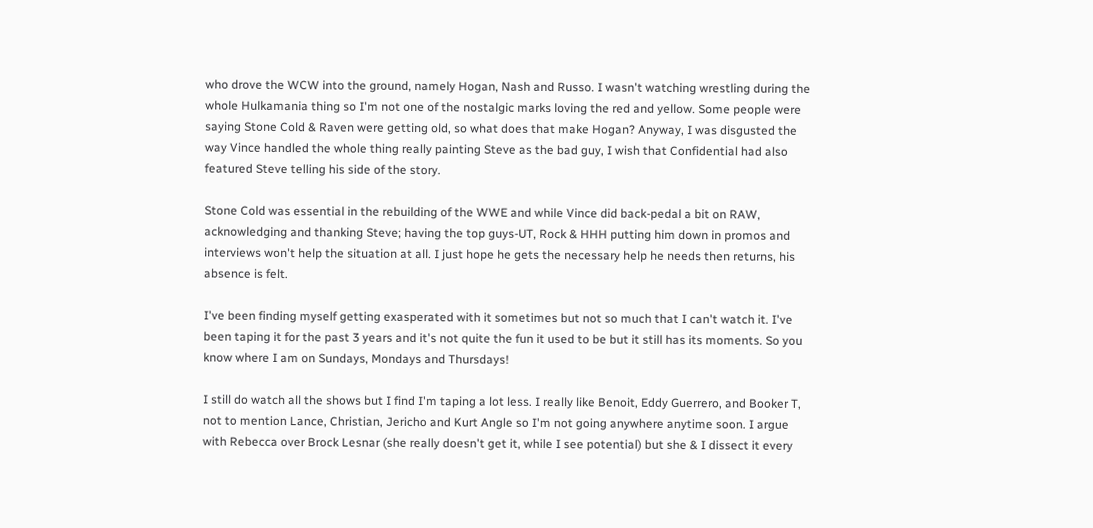who drove the WCW into the ground, namely Hogan, Nash and Russo. I wasn't watching wrestling during the whole Hulkamania thing so I'm not one of the nostalgic marks loving the red and yellow. Some people were saying Stone Cold & Raven were getting old, so what does that make Hogan? Anyway, I was disgusted the way Vince handled the whole thing really painting Steve as the bad guy, I wish that Confidential had also featured Steve telling his side of the story.

Stone Cold was essential in the rebuilding of the WWE and while Vince did back-pedal a bit on RAW, acknowledging and thanking Steve; having the top guys-UT, Rock & HHH putting him down in promos and interviews won't help the situation at all. I just hope he gets the necessary help he needs then returns, his absence is felt.

I've been finding myself getting exasperated with it sometimes but not so much that I can't watch it. I've been taping it for the past 3 years and it's not quite the fun it used to be but it still has its moments. So you know where I am on Sundays, Mondays and Thursdays!

I still do watch all the shows but I find I'm taping a lot less. I really like Benoit, Eddy Guerrero, and Booker T, not to mention Lance, Christian, Jericho and Kurt Angle so I'm not going anywhere anytime soon. I argue with Rebecca over Brock Lesnar (she really doesn't get it, while I see potential) but she & I dissect it every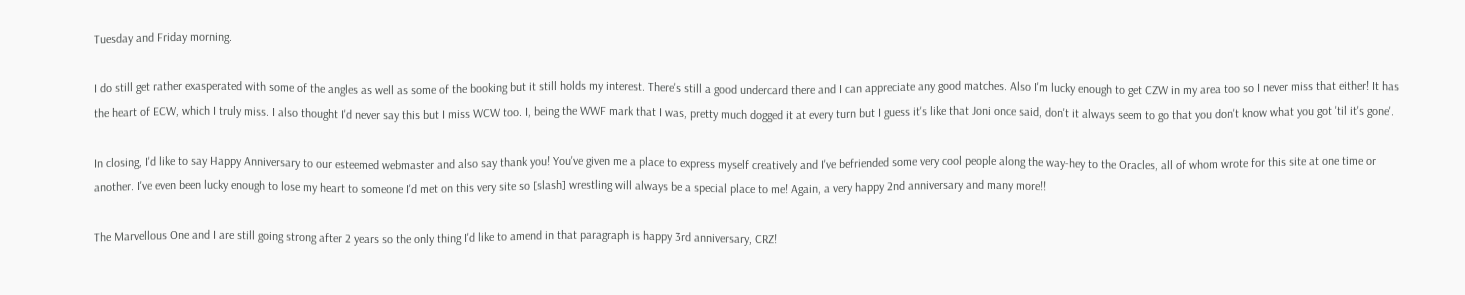Tuesday and Friday morning.

I do still get rather exasperated with some of the angles as well as some of the booking but it still holds my interest. There's still a good undercard there and I can appreciate any good matches. Also I'm lucky enough to get CZW in my area too so I never miss that either! It has the heart of ECW, which I truly miss. I also thought I'd never say this but I miss WCW too. I, being the WWF mark that I was, pretty much dogged it at every turn but I guess it's like that Joni once said, don't it always seem to go that you don't know what you got 'til it's gone'.

In closing, I'd like to say Happy Anniversary to our esteemed webmaster and also say thank you! You've given me a place to express myself creatively and I've befriended some very cool people along the way-hey to the Oracles, all of whom wrote for this site at one time or another. I've even been lucky enough to lose my heart to someone I'd met on this very site so [slash] wrestling will always be a special place to me! Again, a very happy 2nd anniversary and many more!!

The Marvellous One and I are still going strong after 2 years so the only thing I'd like to amend in that paragraph is happy 3rd anniversary, CRZ!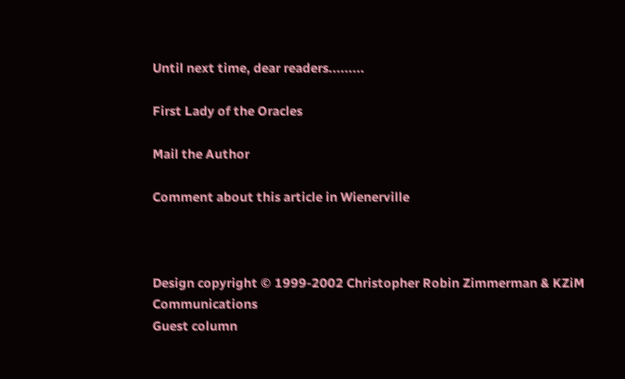Until next time, dear readers.........

First Lady of the Oracles

Mail the Author

Comment about this article in Wienerville



Design copyright © 1999-2002 Christopher Robin Zimmerman & KZiM Communications
Guest column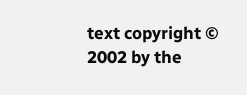text copyright © 2002 by the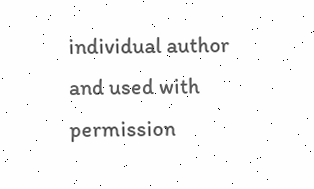individual author and used with permission